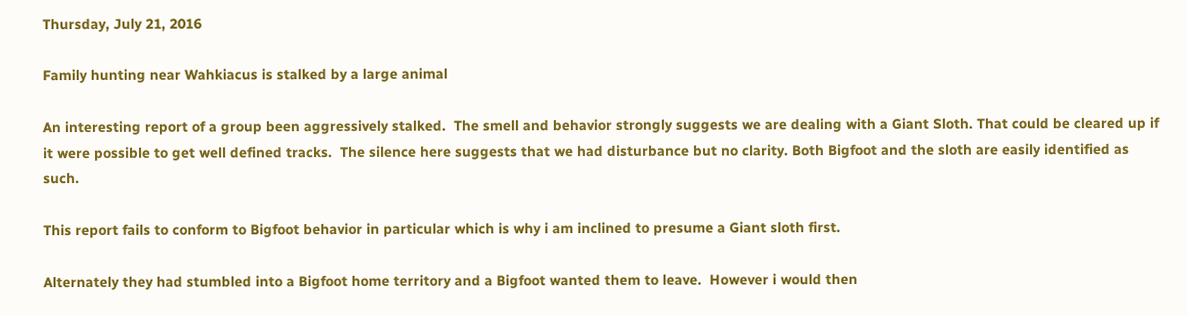Thursday, July 21, 2016

Family hunting near Wahkiacus is stalked by a large animal

An interesting report of a group been aggressively stalked.  The smell and behavior strongly suggests we are dealing with a Giant Sloth. That could be cleared up if it were possible to get well defined tracks.  The silence here suggests that we had disturbance but no clarity. Both Bigfoot and the sloth are easily identified as such.

This report fails to conform to Bigfoot behavior in particular which is why i am inclined to presume a Giant sloth first.

Alternately they had stumbled into a Bigfoot home territory and a Bigfoot wanted them to leave.  However i would then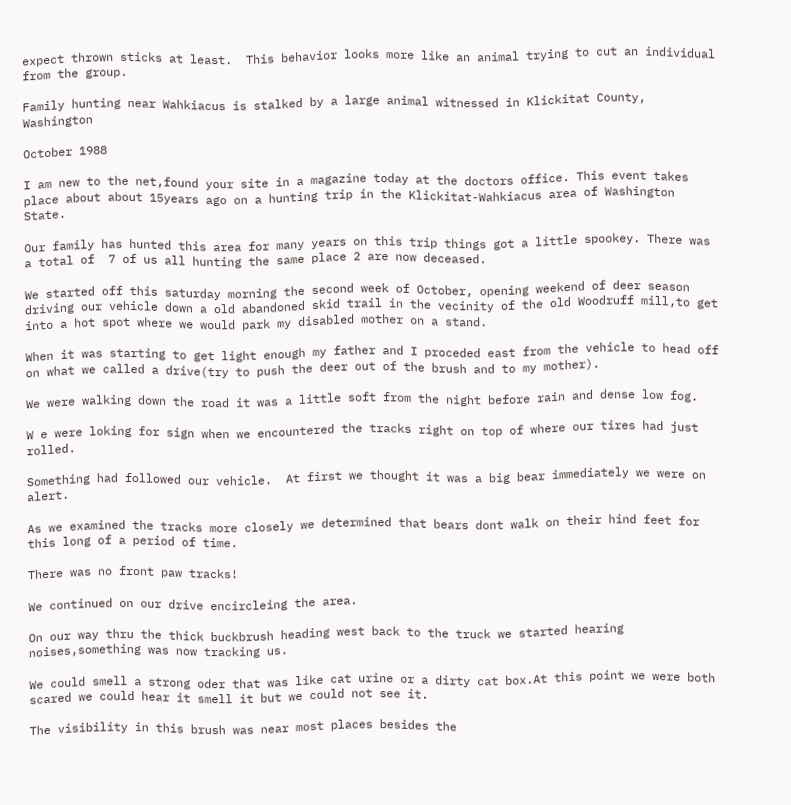expect thrown sticks at least.  This behavior looks more like an animal trying to cut an individual from the group.

Family hunting near Wahkiacus is stalked by a large animal witnessed in Klickitat County, Washington

October 1988

I am new to the net,found your site in a magazine today at the doctors office. This event takes place about about 15years ago on a hunting trip in the Klickitat-Wahkiacus area of Washington State.

Our family has hunted this area for many years on this trip things got a little spookey. There was a total of  7 of us all hunting the same place 2 are now deceased.

We started off this saturday morning the second week of October, opening weekend of deer season driving our vehicle down a old abandoned skid trail in the vecinity of the old Woodruff mill,to get into a hot spot where we would park my disabled mother on a stand.

When it was starting to get light enough my father and I proceded east from the vehicle to head off on what we called a drive(try to push the deer out of the brush and to my mother).

We were walking down the road it was a little soft from the night before rain and dense low fog.

W e were loking for sign when we encountered the tracks right on top of where our tires had just rolled.

Something had followed our vehicle.  At first we thought it was a big bear immediately we were on alert.

As we examined the tracks more closely we determined that bears dont walk on their hind feet for this long of a period of time.

There was no front paw tracks!

We continued on our drive encircleing the area.

On our way thru the thick buckbrush heading west back to the truck we started hearing noises,something was now tracking us.

We could smell a strong oder that was like cat urine or a dirty cat box.At this point we were both scared we could hear it smell it but we could not see it.

The visibility in this brush was near most places besides the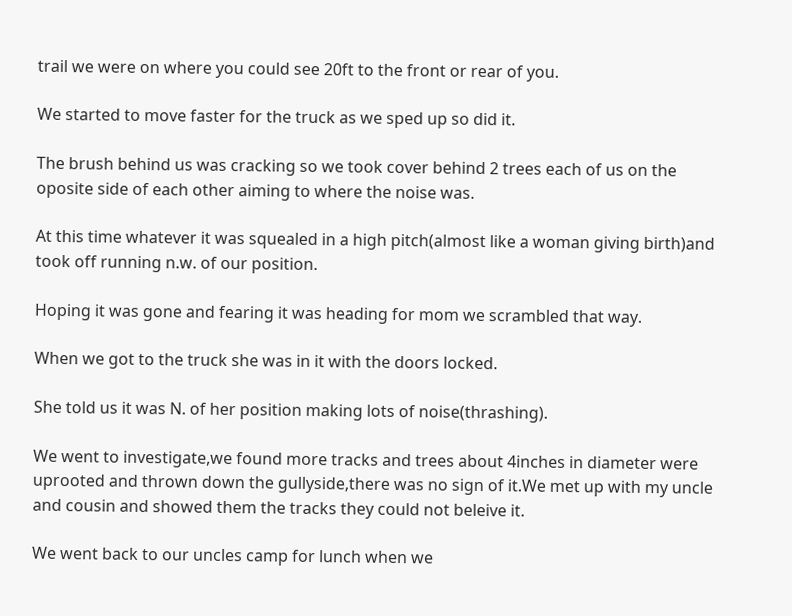trail we were on where you could see 20ft to the front or rear of you.

We started to move faster for the truck as we sped up so did it.

The brush behind us was cracking so we took cover behind 2 trees each of us on the oposite side of each other aiming to where the noise was.

At this time whatever it was squealed in a high pitch(almost like a woman giving birth)and took off running n.w. of our position.

Hoping it was gone and fearing it was heading for mom we scrambled that way.

When we got to the truck she was in it with the doors locked.

She told us it was N. of her position making lots of noise(thrashing).

We went to investigate,we found more tracks and trees about 4inches in diameter were uprooted and thrown down the gullyside,there was no sign of it.We met up with my uncle and cousin and showed them the tracks they could not beleive it.

We went back to our uncles camp for lunch when we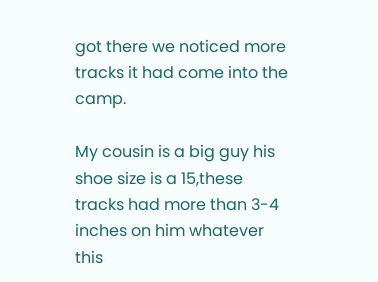got there we noticed more tracks it had come into the camp.

My cousin is a big guy his shoe size is a 15,these tracks had more than 3-4 inches on him whatever this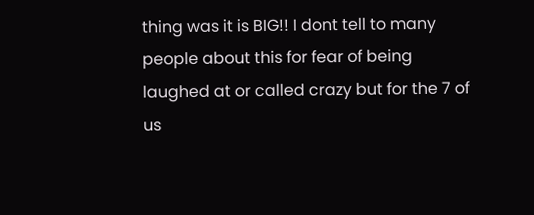thing was it is BIG!! I dont tell to many people about this for fear of being laughed at or called crazy but for the 7 of us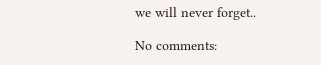we will never forget..

No comments: